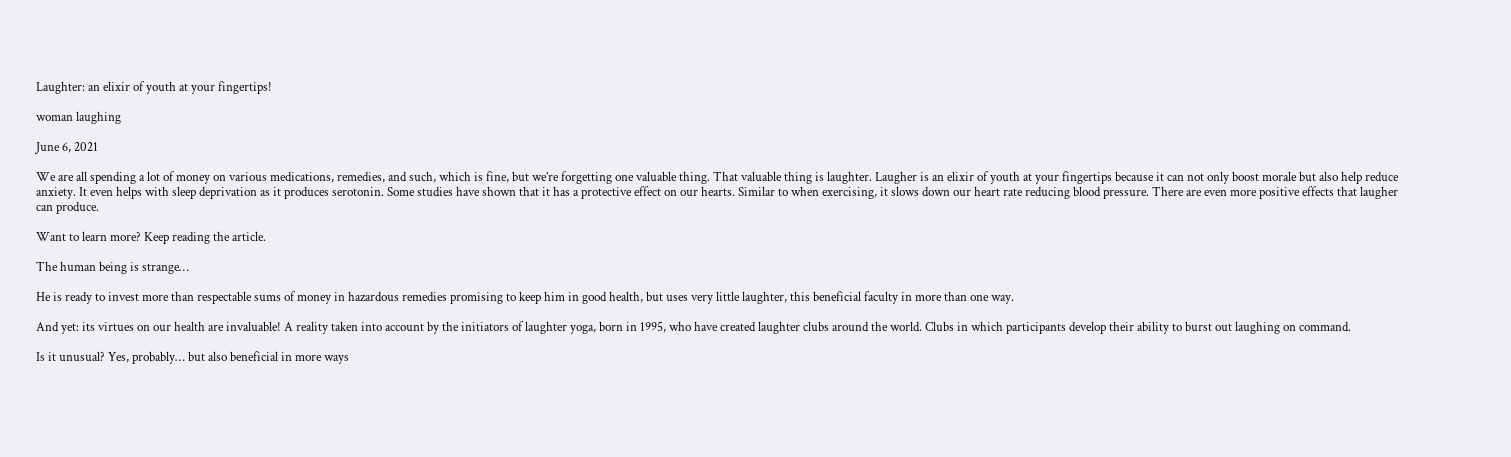Laughter: an elixir of youth at your fingertips!

woman laughing

June 6, 2021

We are all spending a lot of money on various medications, remedies, and such, which is fine, but we’re forgetting one valuable thing. That valuable thing is laughter. Laugher is an elixir of youth at your fingertips because it can not only boost morale but also help reduce anxiety. It even helps with sleep deprivation as it produces serotonin. Some studies have shown that it has a protective effect on our hearts. Similar to when exercising, it slows down our heart rate reducing blood pressure. There are even more positive effects that laugher can produce.

Want to learn more? Keep reading the article.

The human being is strange…

He is ready to invest more than respectable sums of money in hazardous remedies promising to keep him in good health, but uses very little laughter, this beneficial faculty in more than one way.

And yet: its virtues on our health are invaluable! A reality taken into account by the initiators of laughter yoga, born in 1995, who have created laughter clubs around the world. Clubs in which participants develop their ability to burst out laughing on command.

Is it unusual? Yes, probably… but also beneficial in more ways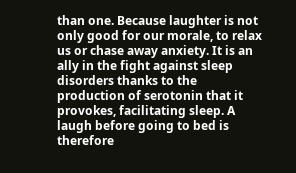than one. Because laughter is not only good for our morale, to relax us or chase away anxiety. It is an ally in the fight against sleep disorders thanks to the production of serotonin that it provokes, facilitating sleep. A laugh before going to bed is therefore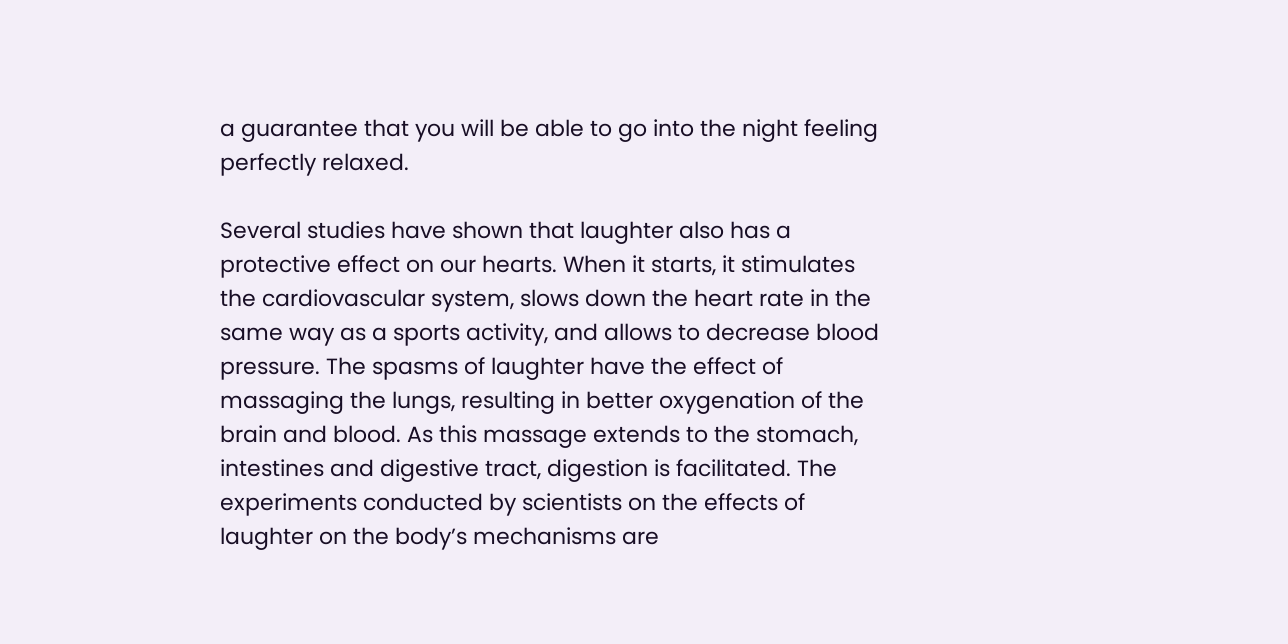a guarantee that you will be able to go into the night feeling perfectly relaxed.

Several studies have shown that laughter also has a protective effect on our hearts. When it starts, it stimulates the cardiovascular system, slows down the heart rate in the same way as a sports activity, and allows to decrease blood pressure. The spasms of laughter have the effect of massaging the lungs, resulting in better oxygenation of the brain and blood. As this massage extends to the stomach, intestines and digestive tract, digestion is facilitated. The experiments conducted by scientists on the effects of laughter on the body’s mechanisms are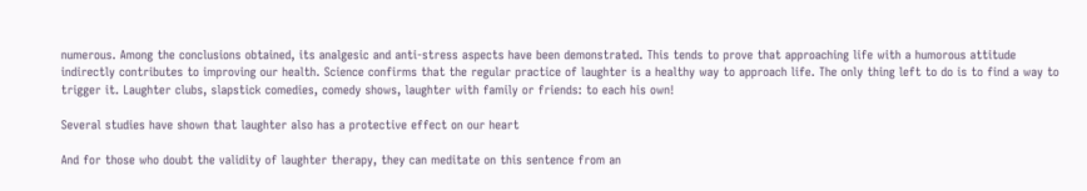numerous. Among the conclusions obtained, its analgesic and anti-stress aspects have been demonstrated. This tends to prove that approaching life with a humorous attitude indirectly contributes to improving our health. Science confirms that the regular practice of laughter is a healthy way to approach life. The only thing left to do is to find a way to trigger it. Laughter clubs, slapstick comedies, comedy shows, laughter with family or friends: to each his own!

Several studies have shown that laughter also has a protective effect on our heart

And for those who doubt the validity of laughter therapy, they can meditate on this sentence from an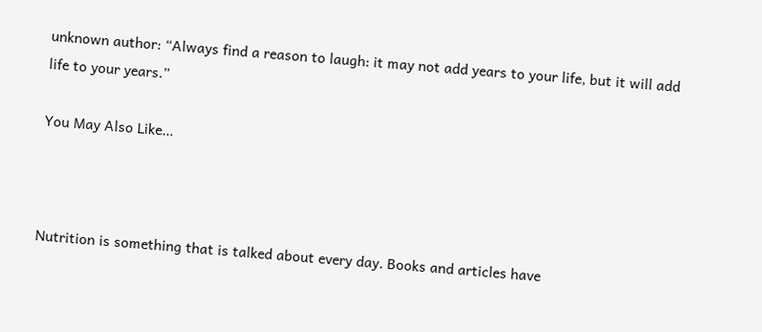unknown author: “Always find a reason to laugh: it may not add years to your life, but it will add life to your years.”

You May Also Like…



Nutrition is something that is talked about every day. Books and articles have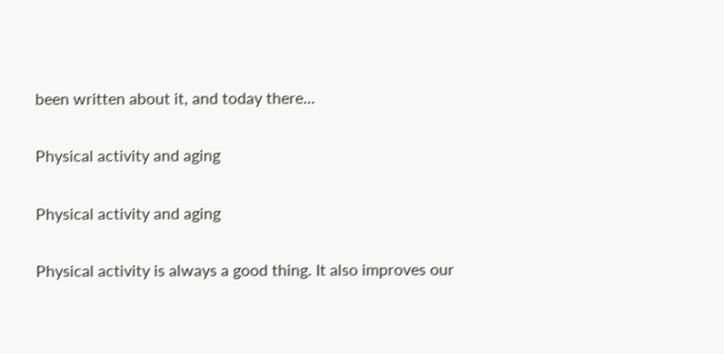been written about it, and today there...

Physical activity and aging

Physical activity and aging

Physical activity is always a good thing. It also improves our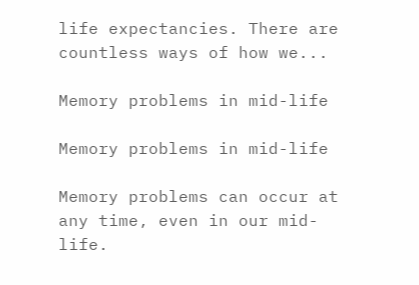life expectancies. There are countless ways of how we...

Memory problems in mid-life

Memory problems in mid-life

Memory problems can occur at any time, even in our mid-life.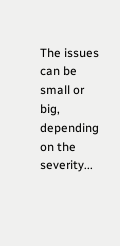The issues can be small or big, depending on the severity...